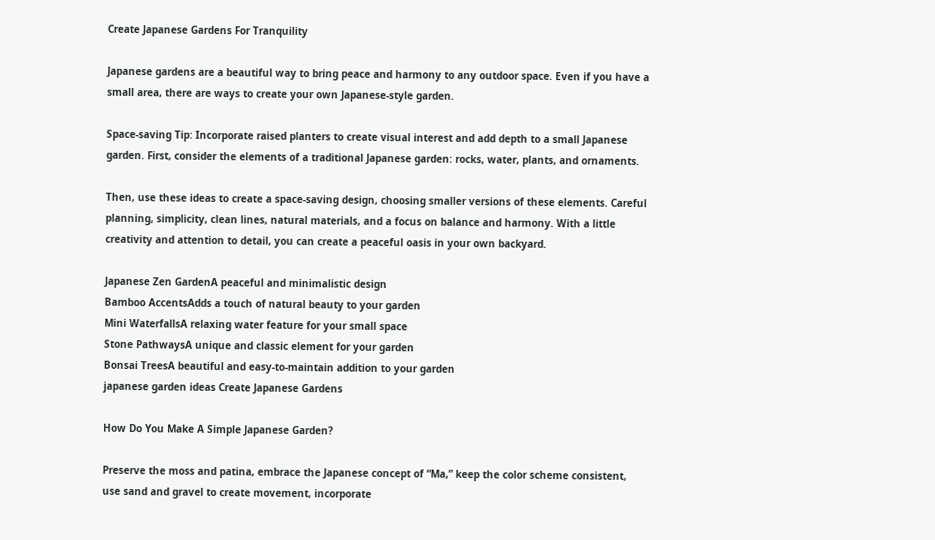Create Japanese Gardens For Tranquility

Japanese gardens are a beautiful way to bring peace and harmony to any outdoor space. Even if you have a small area, there are ways to create your own Japanese-style garden.

Space-saving Tip: Incorporate raised planters to create visual interest and add depth to a small Japanese garden. First, consider the elements of a traditional Japanese garden: rocks, water, plants, and ornaments.

Then, use these ideas to create a space-saving design, choosing smaller versions of these elements. Careful planning, simplicity, clean lines, natural materials, and a focus on balance and harmony. With a little creativity and attention to detail, you can create a peaceful oasis in your own backyard.

Japanese Zen GardenA peaceful and minimalistic design
Bamboo AccentsAdds a touch of natural beauty to your garden
Mini WaterfallsA relaxing water feature for your small space
Stone PathwaysA unique and classic element for your garden
Bonsai TreesA beautiful and easy-to-maintain addition to your garden
japanese garden ideas Create Japanese Gardens

How Do You Make A Simple Japanese Garden?

Preserve the moss and patina, embrace the Japanese concept of “Ma,” keep the color scheme consistent, use sand and gravel to create movement, incorporate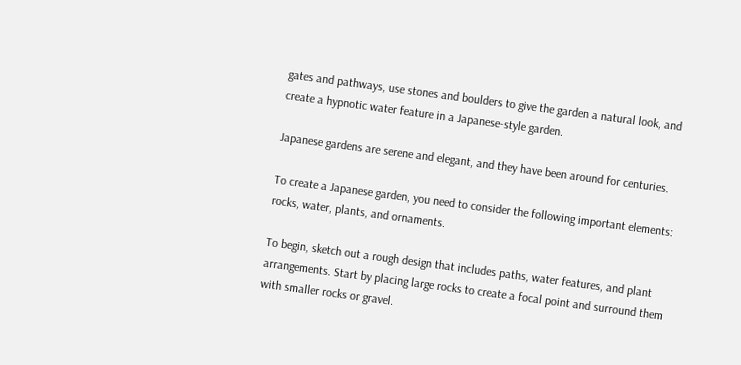gates and pathways, use stones and boulders to give the garden a natural look, and create a hypnotic water feature in a Japanese-style garden.

Japanese gardens are serene and elegant, and they have been around for centuries.

To create a Japanese garden, you need to consider the following important elements: rocks, water, plants, and ornaments.

To begin, sketch out a rough design that includes paths, water features, and plant arrangements. Start by placing large rocks to create a focal point and surround them with smaller rocks or gravel.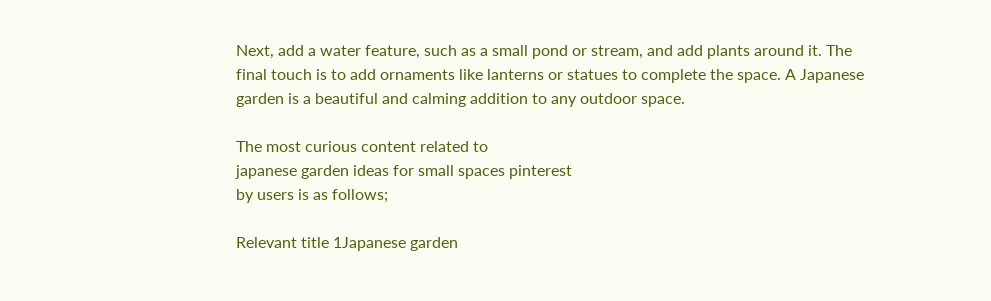Next, add a water feature, such as a small pond or stream, and add plants around it. The final touch is to add ornaments like lanterns or statues to complete the space. A Japanese garden is a beautiful and calming addition to any outdoor space.

The most curious content related to
japanese garden ideas for small spaces pinterest
by users is as follows;

Relevant title 1Japanese garden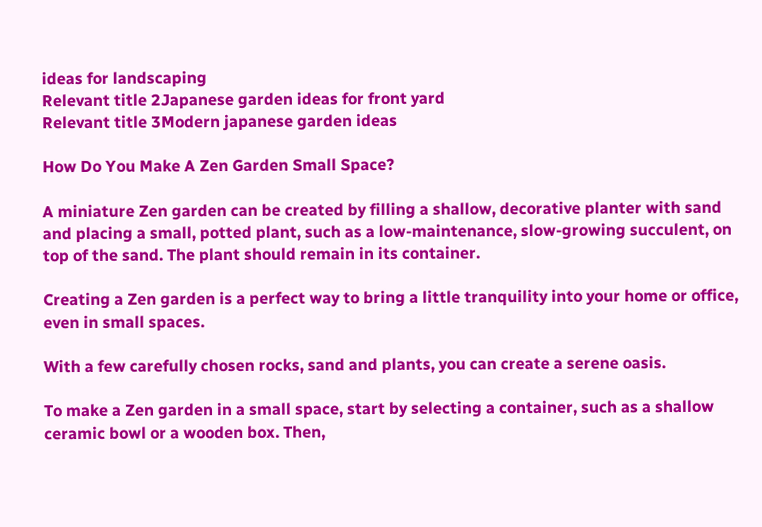ideas for landscaping
Relevant title 2Japanese garden ideas for front yard
Relevant title 3Modern japanese garden ideas

How Do You Make A Zen Garden Small Space?

A miniature Zen garden can be created by filling a shallow, decorative planter with sand and placing a small, potted plant, such as a low-maintenance, slow-growing succulent, on top of the sand. The plant should remain in its container.

Creating a Zen garden is a perfect way to bring a little tranquility into your home or office, even in small spaces.

With a few carefully chosen rocks, sand and plants, you can create a serene oasis.

To make a Zen garden in a small space, start by selecting a container, such as a shallow ceramic bowl or a wooden box. Then,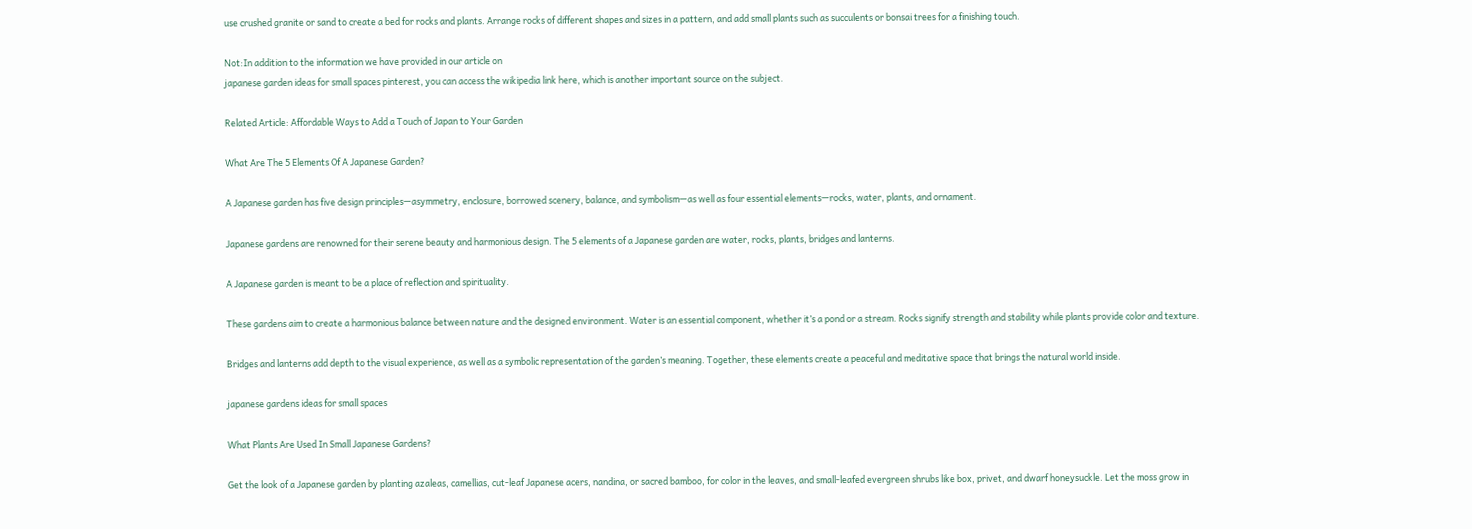use crushed granite or sand to create a bed for rocks and plants. Arrange rocks of different shapes and sizes in a pattern, and add small plants such as succulents or bonsai trees for a finishing touch.

Not:In addition to the information we have provided in our article on
japanese garden ideas for small spaces pinterest, you can access the wikipedia link here, which is another important source on the subject.

Related Article: Affordable Ways to Add a Touch of Japan to Your Garden

What Are The 5 Elements Of A Japanese Garden?

A Japanese garden has five design principles—asymmetry, enclosure, borrowed scenery, balance, and symbolism—as well as four essential elements—rocks, water, plants, and ornament.

Japanese gardens are renowned for their serene beauty and harmonious design. The 5 elements of a Japanese garden are water, rocks, plants, bridges and lanterns.

A Japanese garden is meant to be a place of reflection and spirituality.

These gardens aim to create a harmonious balance between nature and the designed environment. Water is an essential component, whether it’s a pond or a stream. Rocks signify strength and stability while plants provide color and texture.

Bridges and lanterns add depth to the visual experience, as well as a symbolic representation of the garden’s meaning. Together, these elements create a peaceful and meditative space that brings the natural world inside.

japanese gardens ideas for small spaces

What Plants Are Used In Small Japanese Gardens?

Get the look of a Japanese garden by planting azaleas, camellias, cut-leaf Japanese acers, nandina, or sacred bamboo, for color in the leaves, and small-leafed evergreen shrubs like box, privet, and dwarf honeysuckle. Let the moss grow in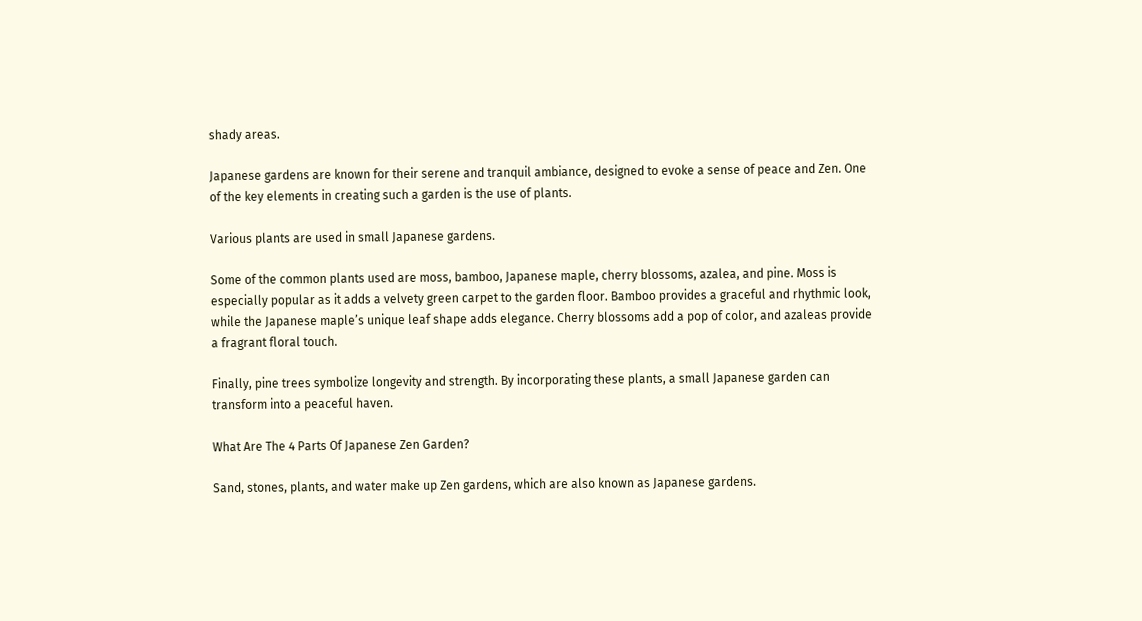shady areas.

Japanese gardens are known for their serene and tranquil ambiance, designed to evoke a sense of peace and Zen. One of the key elements in creating such a garden is the use of plants.

Various plants are used in small Japanese gardens.

Some of the common plants used are moss, bamboo, Japanese maple, cherry blossoms, azalea, and pine. Moss is especially popular as it adds a velvety green carpet to the garden floor. Bamboo provides a graceful and rhythmic look, while the Japanese maple’s unique leaf shape adds elegance. Cherry blossoms add a pop of color, and azaleas provide a fragrant floral touch.

Finally, pine trees symbolize longevity and strength. By incorporating these plants, a small Japanese garden can transform into a peaceful haven.

What Are The 4 Parts Of Japanese Zen Garden?

Sand, stones, plants, and water make up Zen gardens, which are also known as Japanese gardens.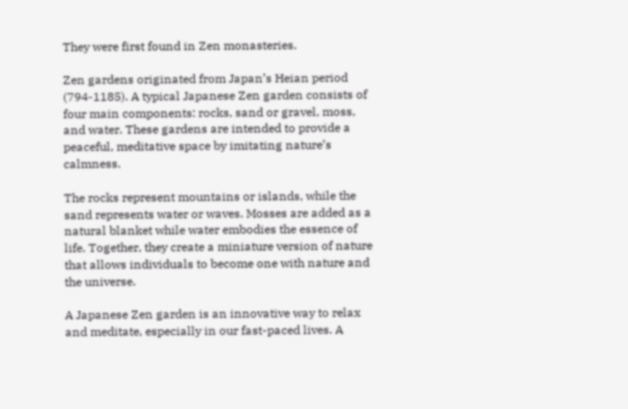They were first found in Zen monasteries.

Zen gardens originated from Japan’s Heian period (794-1185). A typical Japanese Zen garden consists of four main components: rocks, sand or gravel, moss, and water. These gardens are intended to provide a peaceful, meditative space by imitating nature’s calmness.

The rocks represent mountains or islands, while the sand represents water or waves. Mosses are added as a natural blanket while water embodies the essence of life. Together, they create a miniature version of nature that allows individuals to become one with nature and the universe.

A Japanese Zen garden is an innovative way to relax and meditate, especially in our fast-paced lives. A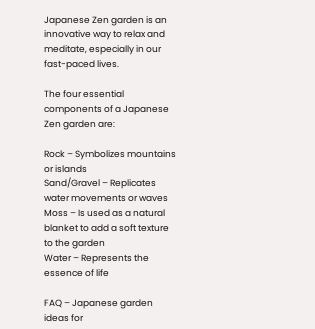Japanese Zen garden is an innovative way to relax and meditate, especially in our fast-paced lives.

The four essential components of a Japanese Zen garden are:

Rock – Symbolizes mountains or islands
Sand/Gravel – Replicates water movements or waves
Moss – Is used as a natural blanket to add a soft texture to the garden
Water – Represents the essence of life

FAQ – Japanese garden ideas for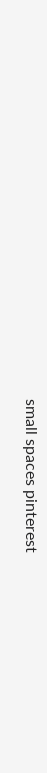small spaces pinterest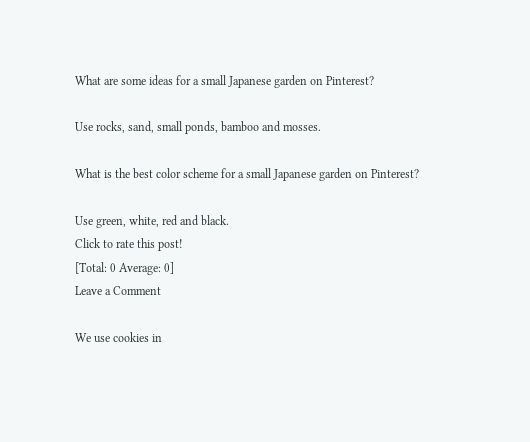What are some ideas for a small Japanese garden on Pinterest?

Use rocks, sand, small ponds, bamboo and mosses.

What is the best color scheme for a small Japanese garden on Pinterest?

Use green, white, red and black.
Click to rate this post!
[Total: 0 Average: 0]
Leave a Comment

We use cookies in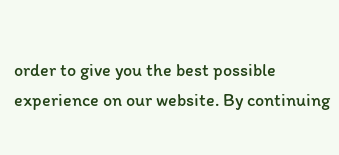order to give you the best possible experience on our website. By continuing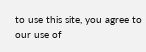to use this site, you agree to our use of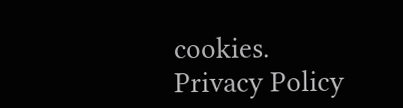cookies.
Privacy Policy